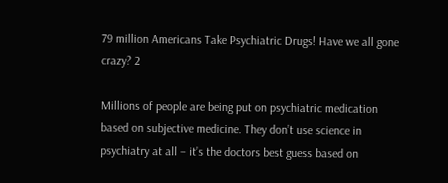79 million Americans Take Psychiatric Drugs! Have we all gone crazy? 2

Millions of people are being put on psychiatric medication based on subjective medicine. They don’t use science in psychiatry at all – it’s the doctors best guess based on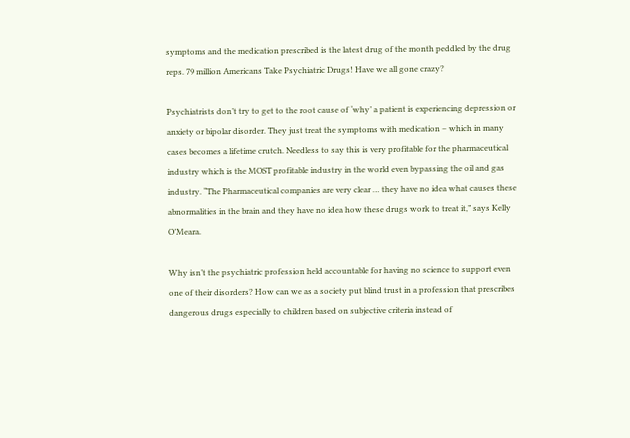symptoms and the medication prescribed is the latest drug of the month peddled by the drug reps. 79 million Americans Take Psychiatric Drugs! Have we all gone crazy?

Psychiatrists don’t try to get to the root cause of ‘why’ a patient is experiencing depression or anxiety or bipolar disorder. They just treat the symptoms with medication – which in many cases becomes a lifetime crutch. Needless to say this is very profitable for the pharmaceutical industry which is the MOST profitable industry in the world even bypassing the oil and gas industry. “The Pharmaceutical companies are very clear … they have no idea what causes these abnormalities in the brain and they have no idea how these drugs work to treat it,” says Kelly O’Meara.

Why isn’t the psychiatric profession held accountable for having no science to support even one of their disorders? How can we as a society put blind trust in a profession that prescribes dangerous drugs especially to children based on subjective criteria instead of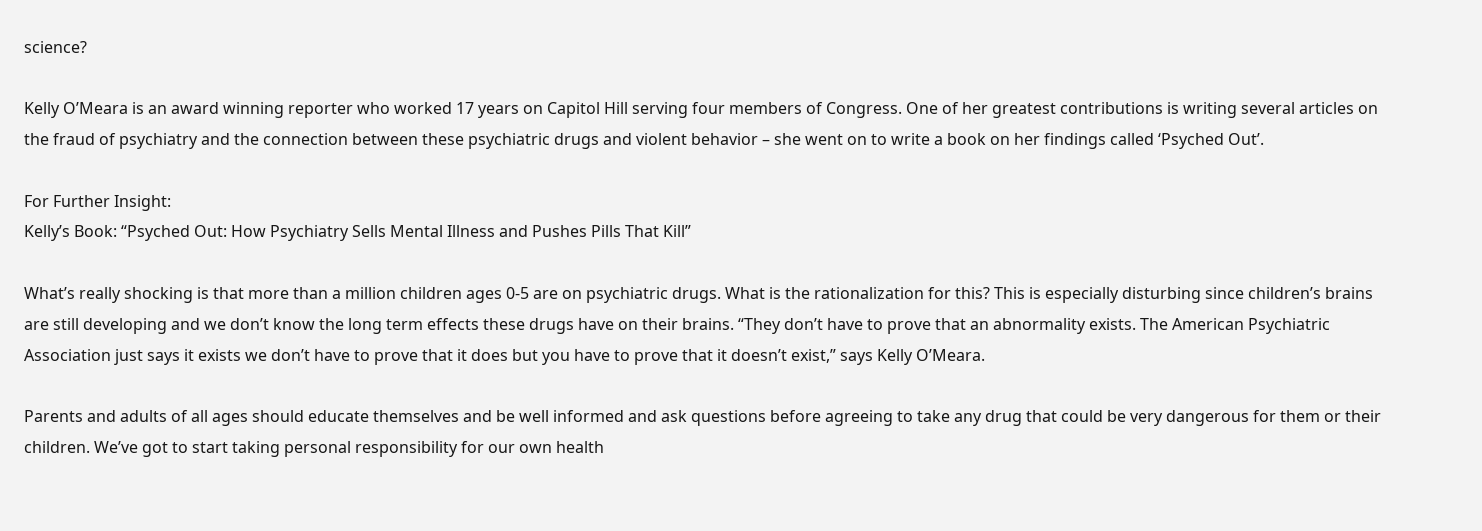science?

Kelly O’Meara is an award winning reporter who worked 17 years on Capitol Hill serving four members of Congress. One of her greatest contributions is writing several articles on the fraud of psychiatry and the connection between these psychiatric drugs and violent behavior – she went on to write a book on her findings called ‘Psyched Out’.

For Further Insight:
Kelly’s Book: “Psyched Out: How Psychiatry Sells Mental Illness and Pushes Pills That Kill”

What’s really shocking is that more than a million children ages 0-5 are on psychiatric drugs. What is the rationalization for this? This is especially disturbing since children’s brains are still developing and we don’t know the long term effects these drugs have on their brains. “They don’t have to prove that an abnormality exists. The American Psychiatric Association just says it exists we don’t have to prove that it does but you have to prove that it doesn’t exist,” says Kelly O’Meara.

Parents and adults of all ages should educate themselves and be well informed and ask questions before agreeing to take any drug that could be very dangerous for them or their children. We’ve got to start taking personal responsibility for our own health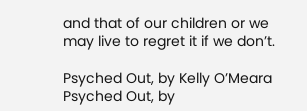and that of our children or we may live to regret it if we don’t.

Psyched Out, by Kelly O’Meara
Psyched Out, by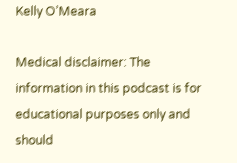Kelly O’Meara

Medical disclaimer: The information in this podcast is for educational purposes only and should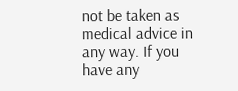not be taken as medical advice in any way. If you have any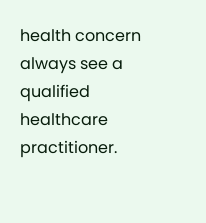health concern always see a qualified healthcare practitioner.